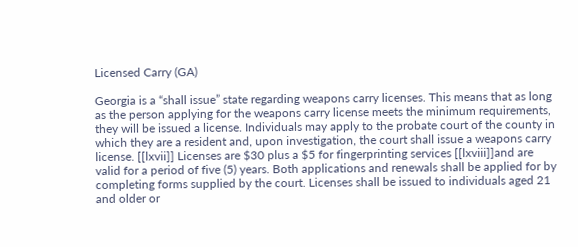Licensed Carry (GA)

Georgia is a “shall issue” state regarding weapons carry licenses. This means that as long as the person applying for the weapons carry license meets the minimum requirements, they will be issued a license. Individuals may apply to the probate court of the county in which they are a resident and, upon investigation, the court shall issue a weapons carry license. [[lxvii]] Licenses are $30 plus a $5 for fingerprinting services [[lxviii]]and are valid for a period of five (5) years. Both applications and renewals shall be applied for by completing forms supplied by the court. Licenses shall be issued to individuals aged 21 and older or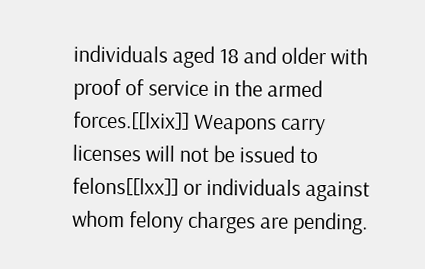individuals aged 18 and older with proof of service in the armed forces.[[lxix]] Weapons carry licenses will not be issued to felons[[lxx]] or individuals against whom felony charges are pending.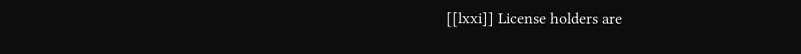[[lxxi]] License holders are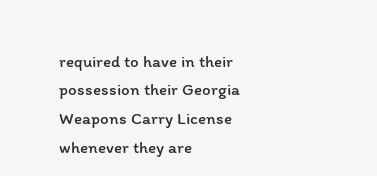required to have in their possession their Georgia Weapons Carry License whenever they are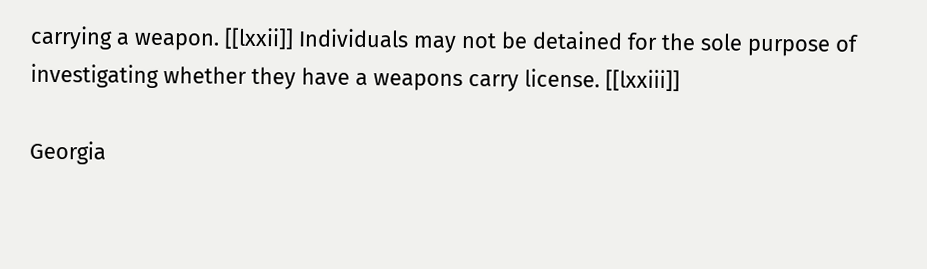carrying a weapon. [[lxxii]] Individuals may not be detained for the sole purpose of investigating whether they have a weapons carry license. [[lxxiii]]

Georgia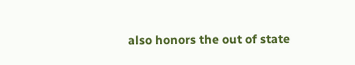also honors the out of state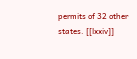permits of 32 other states. [[lxxiv]]